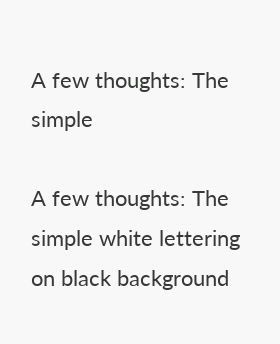A few thoughts: The simple

A few thoughts: The simple white lettering on black background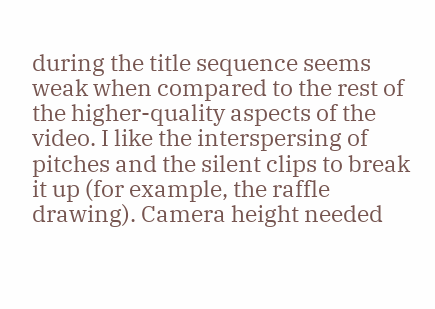during the title sequence seems weak when compared to the rest of the higher-quality aspects of the video. I like the interspersing of pitches and the silent clips to break it up (for example, the raffle drawing). Camera height needed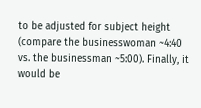to be adjusted for subject height (compare the businesswoman ~4:40 vs. the businessman ~5:00). Finally, it would be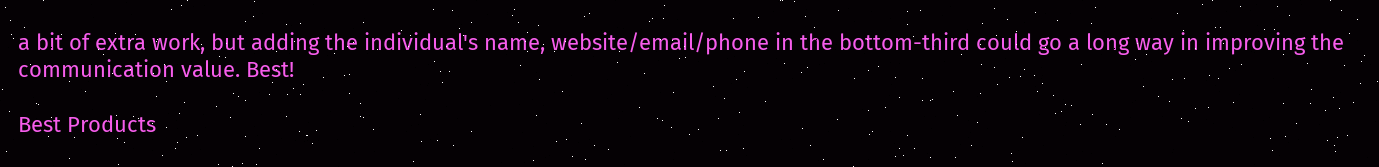a bit of extra work, but adding the individual's name, website/email/phone in the bottom-third could go a long way in improving the communication value. Best!

Best Products